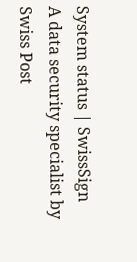System status | SwissSign
A data security specialist by Swiss Post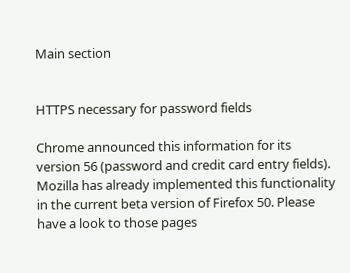Main section


HTTPS necessary for password fields

Chrome announced this information for its version 56 (password and credit card entry fields). Mozilla has already implemented this functionality in the current beta version of Firefox 50. Please have a look to those pages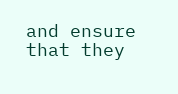and ensure that they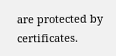are protected by certificates.